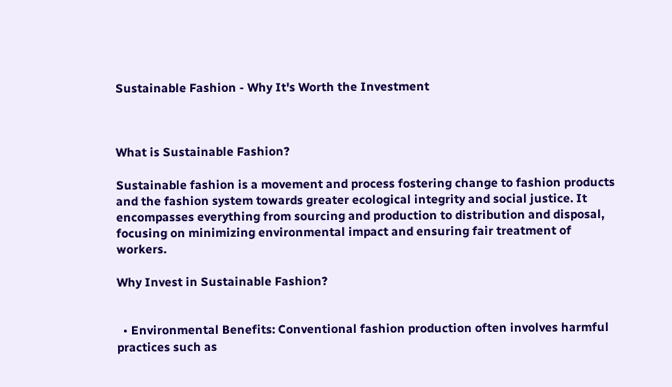Sustainable Fashion - Why It's Worth the Investment



What is Sustainable Fashion?

Sustainable fashion is a movement and process fostering change to fashion products and the fashion system towards greater ecological integrity and social justice. It encompasses everything from sourcing and production to distribution and disposal, focusing on minimizing environmental impact and ensuring fair treatment of workers.

Why Invest in Sustainable Fashion?


  • Environmental Benefits: Conventional fashion production often involves harmful practices such as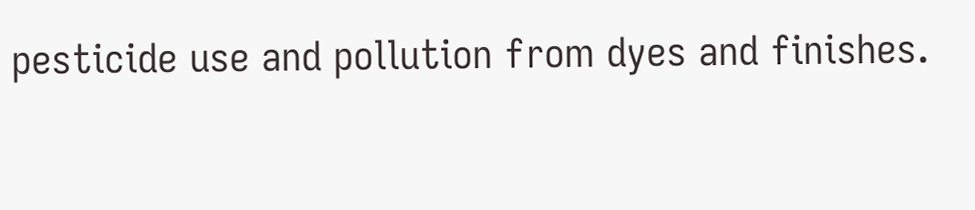pesticide use and pollution from dyes and finishes.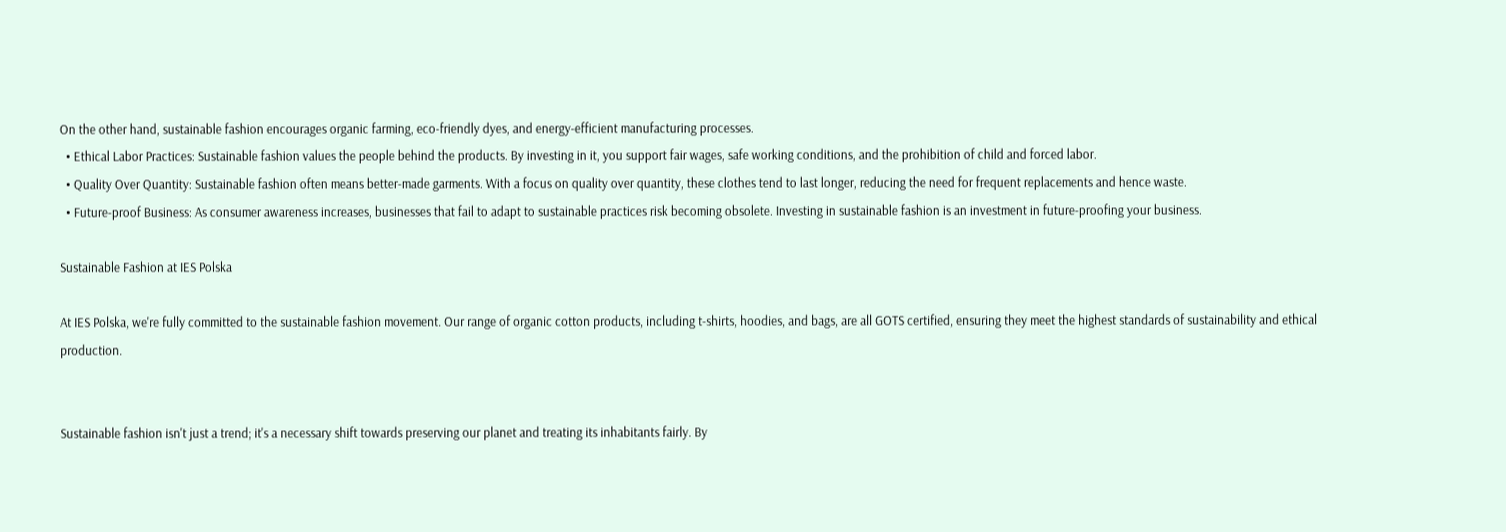On the other hand, sustainable fashion encourages organic farming, eco-friendly dyes, and energy-efficient manufacturing processes.
  • Ethical Labor Practices: Sustainable fashion values the people behind the products. By investing in it, you support fair wages, safe working conditions, and the prohibition of child and forced labor.
  • Quality Over Quantity: Sustainable fashion often means better-made garments. With a focus on quality over quantity, these clothes tend to last longer, reducing the need for frequent replacements and hence waste.
  • Future-proof Business: As consumer awareness increases, businesses that fail to adapt to sustainable practices risk becoming obsolete. Investing in sustainable fashion is an investment in future-proofing your business.

Sustainable Fashion at IES Polska

At IES Polska, we're fully committed to the sustainable fashion movement. Our range of organic cotton products, including t-shirts, hoodies, and bags, are all GOTS certified, ensuring they meet the highest standards of sustainability and ethical production.


Sustainable fashion isn't just a trend; it's a necessary shift towards preserving our planet and treating its inhabitants fairly. By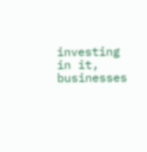investing in it, businesses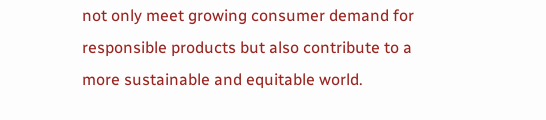not only meet growing consumer demand for responsible products but also contribute to a more sustainable and equitable world.